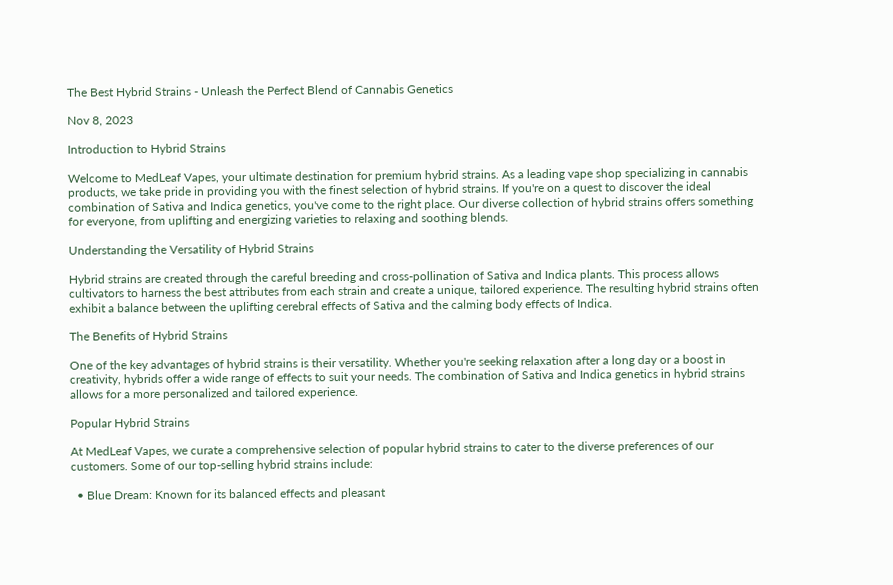The Best Hybrid Strains - Unleash the Perfect Blend of Cannabis Genetics

Nov 8, 2023

Introduction to Hybrid Strains

Welcome to MedLeaf Vapes, your ultimate destination for premium hybrid strains. As a leading vape shop specializing in cannabis products, we take pride in providing you with the finest selection of hybrid strains. If you're on a quest to discover the ideal combination of Sativa and Indica genetics, you've come to the right place. Our diverse collection of hybrid strains offers something for everyone, from uplifting and energizing varieties to relaxing and soothing blends.

Understanding the Versatility of Hybrid Strains

Hybrid strains are created through the careful breeding and cross-pollination of Sativa and Indica plants. This process allows cultivators to harness the best attributes from each strain and create a unique, tailored experience. The resulting hybrid strains often exhibit a balance between the uplifting cerebral effects of Sativa and the calming body effects of Indica.

The Benefits of Hybrid Strains

One of the key advantages of hybrid strains is their versatility. Whether you're seeking relaxation after a long day or a boost in creativity, hybrids offer a wide range of effects to suit your needs. The combination of Sativa and Indica genetics in hybrid strains allows for a more personalized and tailored experience.

Popular Hybrid Strains

At MedLeaf Vapes, we curate a comprehensive selection of popular hybrid strains to cater to the diverse preferences of our customers. Some of our top-selling hybrid strains include:

  • Blue Dream: Known for its balanced effects and pleasant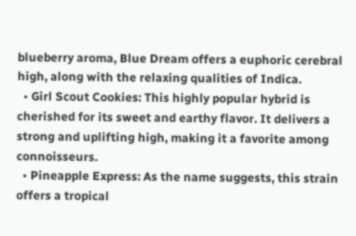blueberry aroma, Blue Dream offers a euphoric cerebral high, along with the relaxing qualities of Indica.
  • Girl Scout Cookies: This highly popular hybrid is cherished for its sweet and earthy flavor. It delivers a strong and uplifting high, making it a favorite among connoisseurs.
  • Pineapple Express: As the name suggests, this strain offers a tropical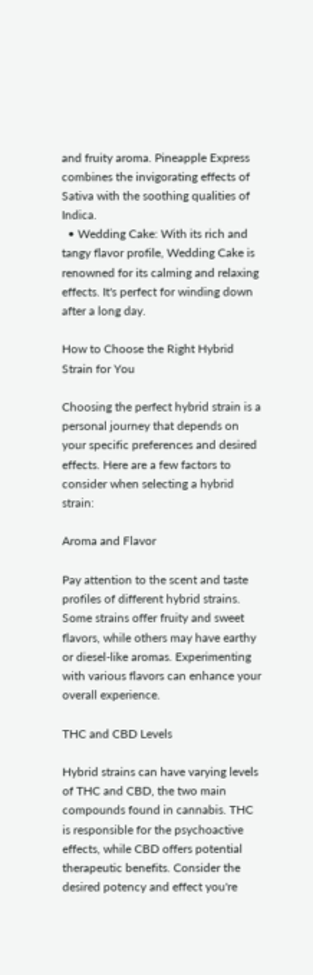and fruity aroma. Pineapple Express combines the invigorating effects of Sativa with the soothing qualities of Indica.
  • Wedding Cake: With its rich and tangy flavor profile, Wedding Cake is renowned for its calming and relaxing effects. It's perfect for winding down after a long day.

How to Choose the Right Hybrid Strain for You

Choosing the perfect hybrid strain is a personal journey that depends on your specific preferences and desired effects. Here are a few factors to consider when selecting a hybrid strain:

Aroma and Flavor

Pay attention to the scent and taste profiles of different hybrid strains. Some strains offer fruity and sweet flavors, while others may have earthy or diesel-like aromas. Experimenting with various flavors can enhance your overall experience.

THC and CBD Levels

Hybrid strains can have varying levels of THC and CBD, the two main compounds found in cannabis. THC is responsible for the psychoactive effects, while CBD offers potential therapeutic benefits. Consider the desired potency and effect you're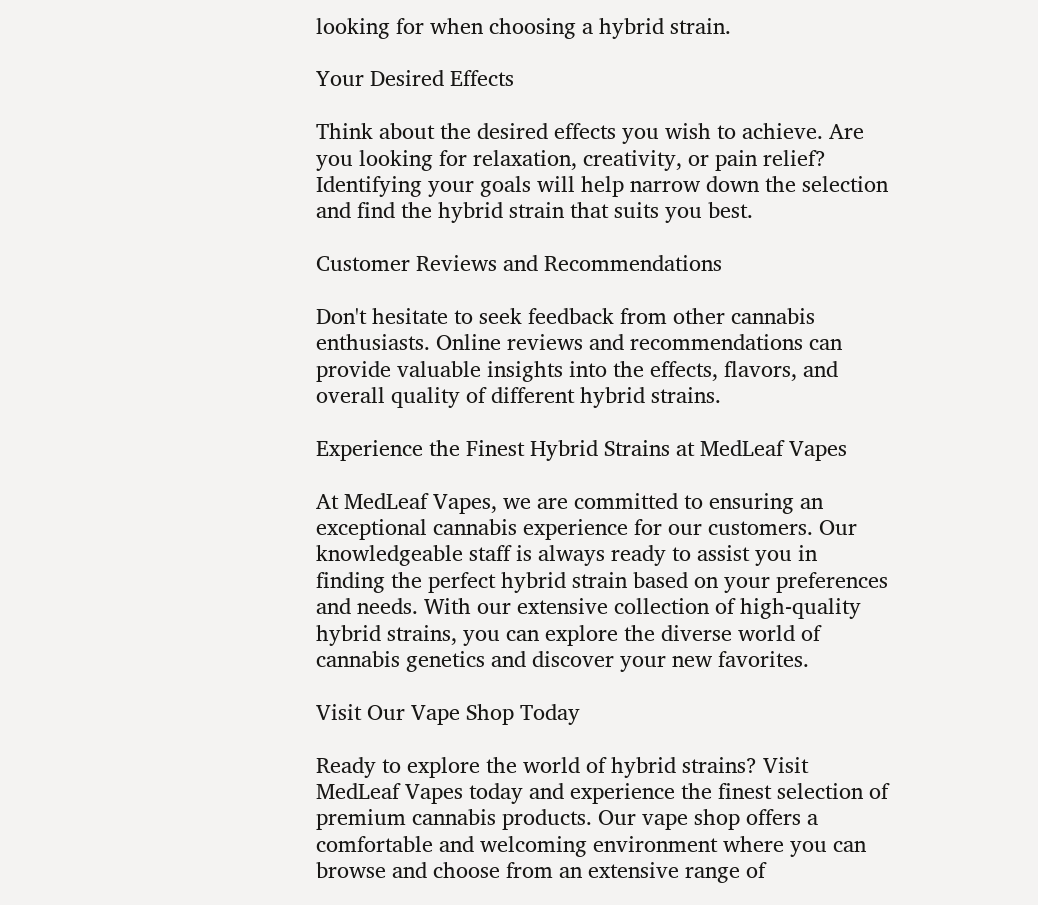looking for when choosing a hybrid strain.

Your Desired Effects

Think about the desired effects you wish to achieve. Are you looking for relaxation, creativity, or pain relief? Identifying your goals will help narrow down the selection and find the hybrid strain that suits you best.

Customer Reviews and Recommendations

Don't hesitate to seek feedback from other cannabis enthusiasts. Online reviews and recommendations can provide valuable insights into the effects, flavors, and overall quality of different hybrid strains.

Experience the Finest Hybrid Strains at MedLeaf Vapes

At MedLeaf Vapes, we are committed to ensuring an exceptional cannabis experience for our customers. Our knowledgeable staff is always ready to assist you in finding the perfect hybrid strain based on your preferences and needs. With our extensive collection of high-quality hybrid strains, you can explore the diverse world of cannabis genetics and discover your new favorites.

Visit Our Vape Shop Today

Ready to explore the world of hybrid strains? Visit MedLeaf Vapes today and experience the finest selection of premium cannabis products. Our vape shop offers a comfortable and welcoming environment where you can browse and choose from an extensive range of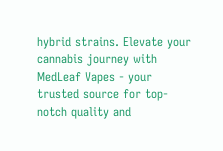hybrid strains. Elevate your cannabis journey with MedLeaf Vapes - your trusted source for top-notch quality and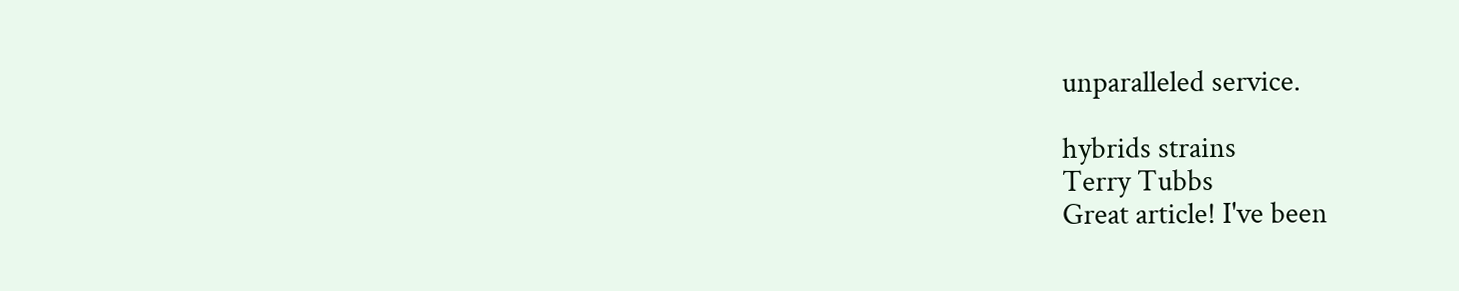unparalleled service.

hybrids strains
Terry Tubbs
Great article! I've been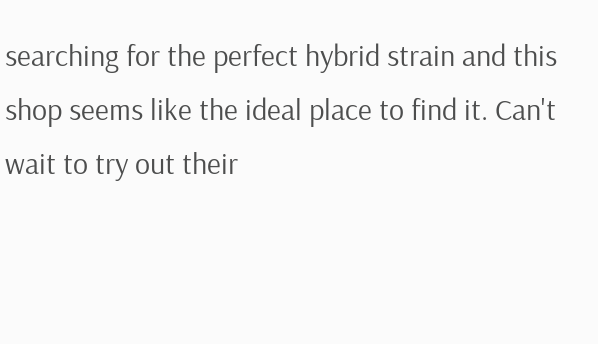searching for the perfect hybrid strain and this shop seems like the ideal place to find it. Can't wait to try out their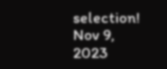selection!
Nov 9, 2023